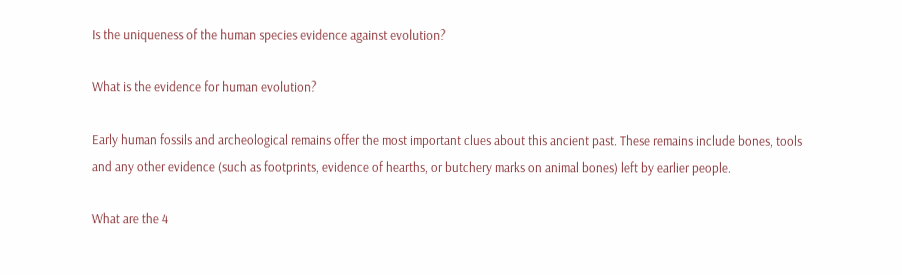Is the uniqueness of the human species evidence against evolution?

What is the evidence for human evolution?

Early human fossils and archeological remains offer the most important clues about this ancient past. These remains include bones, tools and any other evidence (such as footprints, evidence of hearths, or butchery marks on animal bones) left by earlier people.

What are the 4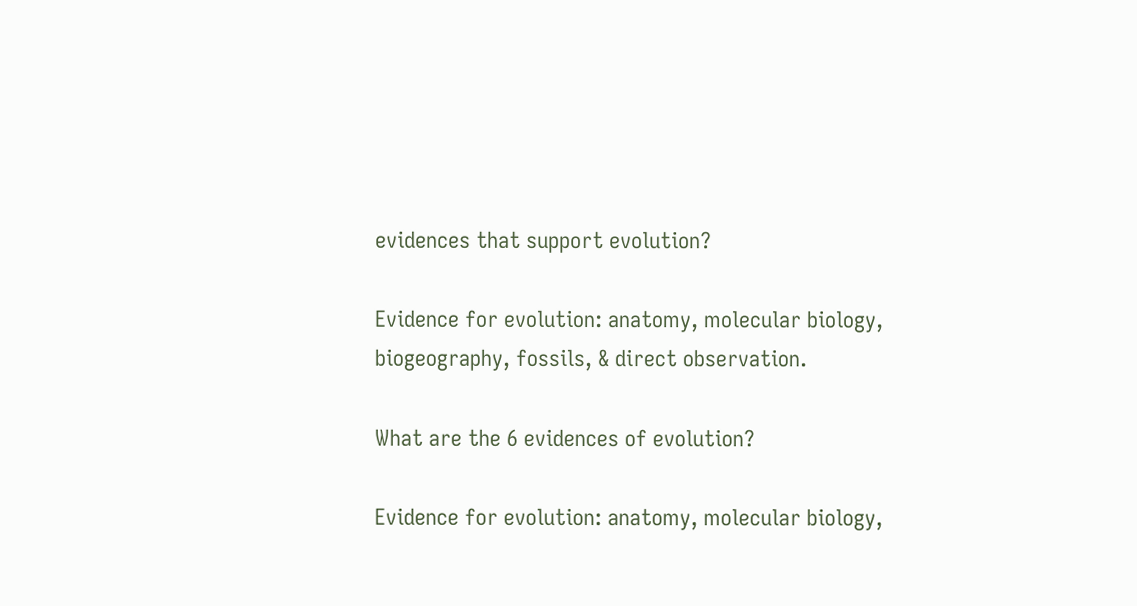evidences that support evolution?

Evidence for evolution: anatomy, molecular biology, biogeography, fossils, & direct observation.

What are the 6 evidences of evolution?

Evidence for evolution: anatomy, molecular biology,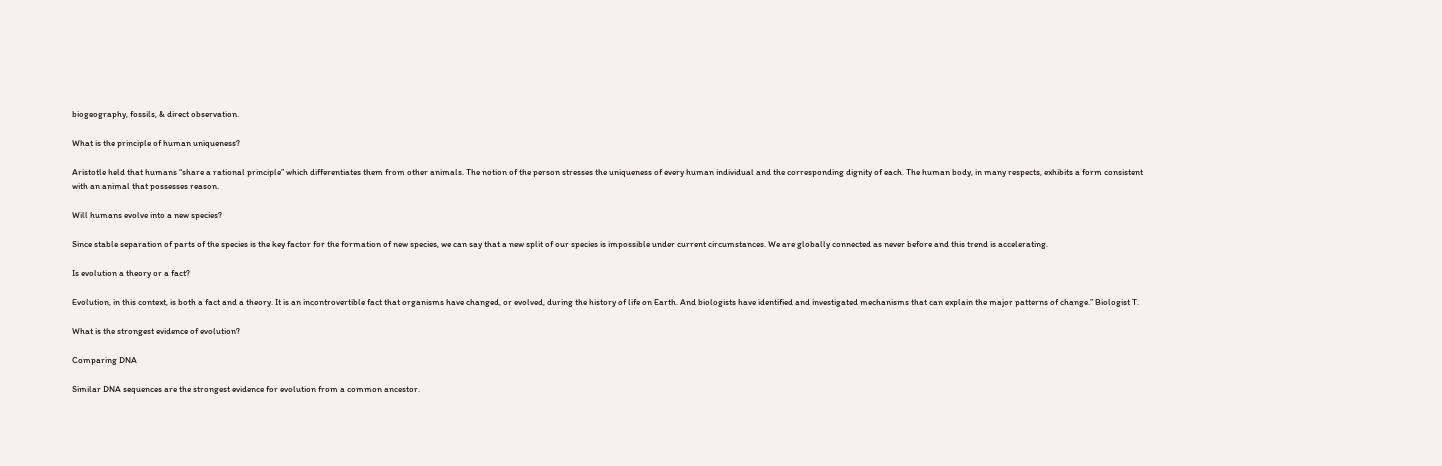biogeography, fossils, & direct observation.

What is the principle of human uniqueness?

Aristotle held that humans “share a rational principle” which differentiates them from other animals. The notion of the person stresses the uniqueness of every human individual and the corresponding dignity of each. The human body, in many respects, exhibits a form consistent with an animal that possesses reason.

Will humans evolve into a new species?

Since stable separation of parts of the species is the key factor for the formation of new species, we can say that a new split of our species is impossible under current circumstances. We are globally connected as never before and this trend is accelerating.

Is evolution a theory or a fact?

Evolution, in this context, is both a fact and a theory. It is an incontrovertible fact that organisms have changed, or evolved, during the history of life on Earth. And biologists have identified and investigated mechanisms that can explain the major patterns of change.” Biologist T.

What is the strongest evidence of evolution?

Comparing DNA

Similar DNA sequences are the strongest evidence for evolution from a common ancestor.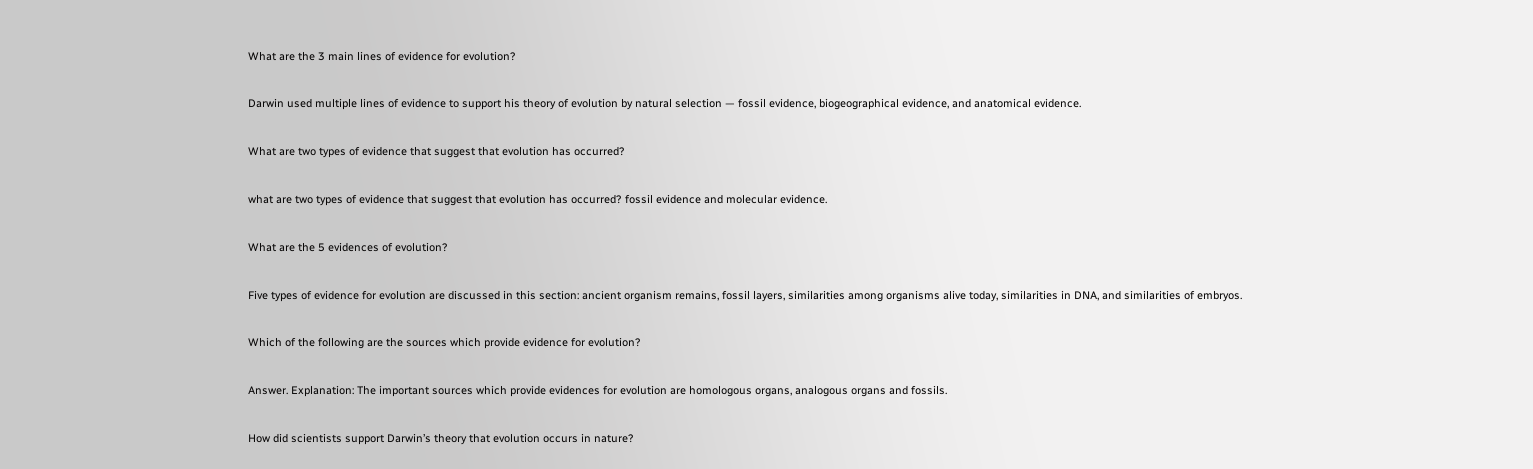What are the 3 main lines of evidence for evolution?

Darwin used multiple lines of evidence to support his theory of evolution by natural selection — fossil evidence, biogeographical evidence, and anatomical evidence.

What are two types of evidence that suggest that evolution has occurred?

what are two types of evidence that suggest that evolution has occurred? fossil evidence and molecular evidence.

What are the 5 evidences of evolution?

Five types of evidence for evolution are discussed in this section: ancient organism remains, fossil layers, similarities among organisms alive today, similarities in DNA, and similarities of embryos.

Which of the following are the sources which provide evidence for evolution?

Answer. Explanation: The important sources which provide evidences for evolution are homologous organs, analogous organs and fossils.

How did scientists support Darwin’s theory that evolution occurs in nature?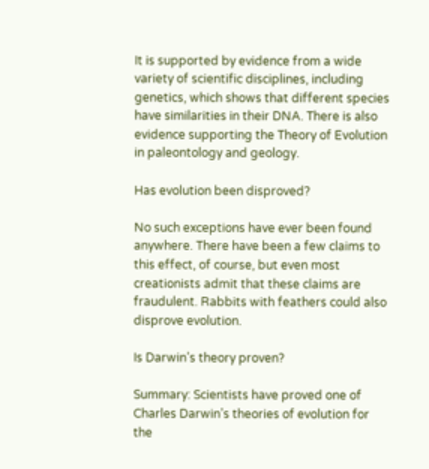It is supported by evidence from a wide variety of scientific disciplines, including genetics, which shows that different species have similarities in their DNA. There is also evidence supporting the Theory of Evolution in paleontology and geology.

Has evolution been disproved?

No such exceptions have ever been found anywhere. There have been a few claims to this effect, of course, but even most creationists admit that these claims are fraudulent. Rabbits with feathers could also disprove evolution.

Is Darwin’s theory proven?

Summary: Scientists have proved one of Charles Darwin’s theories of evolution for the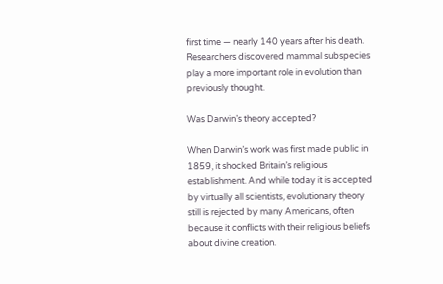first time — nearly 140 years after his death. Researchers discovered mammal subspecies play a more important role in evolution than previously thought.

Was Darwin’s theory accepted?

When Darwin’s work was first made public in 1859, it shocked Britain’s religious establishment. And while today it is accepted by virtually all scientists, evolutionary theory still is rejected by many Americans, often because it conflicts with their religious beliefs about divine creation.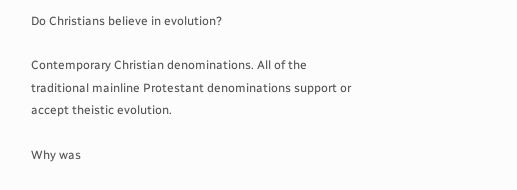Do Christians believe in evolution?

Contemporary Christian denominations. All of the traditional mainline Protestant denominations support or accept theistic evolution.

Why was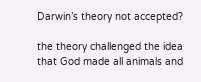Darwin’s theory not accepted?

the theory challenged the idea that God made all animals and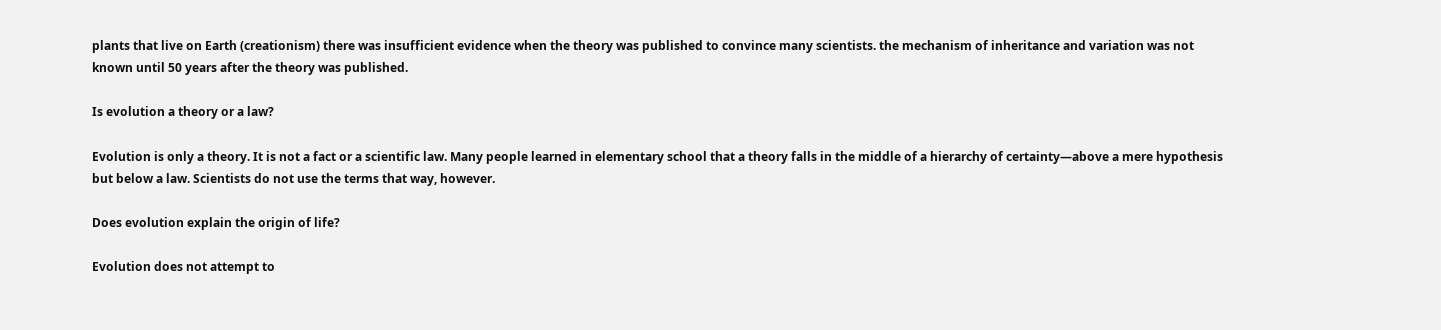plants that live on Earth (creationism) there was insufficient evidence when the theory was published to convince many scientists. the mechanism of inheritance and variation was not known until 50 years after the theory was published.

Is evolution a theory or a law?

Evolution is only a theory. It is not a fact or a scientific law. Many people learned in elementary school that a theory falls in the middle of a hierarchy of certainty—above a mere hypothesis but below a law. Scientists do not use the terms that way, however.

Does evolution explain the origin of life?

Evolution does not attempt to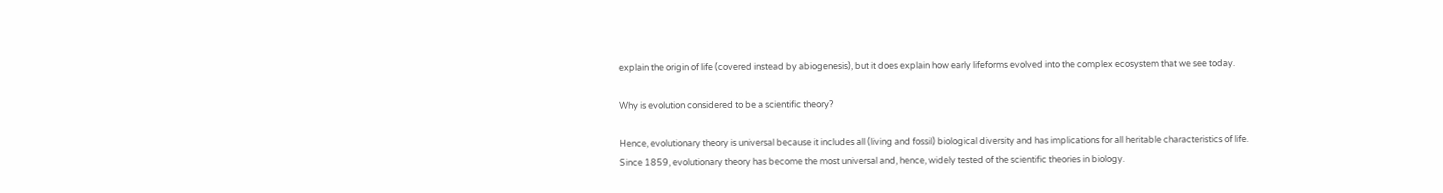explain the origin of life (covered instead by abiogenesis), but it does explain how early lifeforms evolved into the complex ecosystem that we see today.

Why is evolution considered to be a scientific theory?

Hence, evolutionary theory is universal because it includes all (living and fossil) biological diversity and has implications for all heritable characteristics of life. Since 1859, evolutionary theory has become the most universal and, hence, widely tested of the scientific theories in biology.